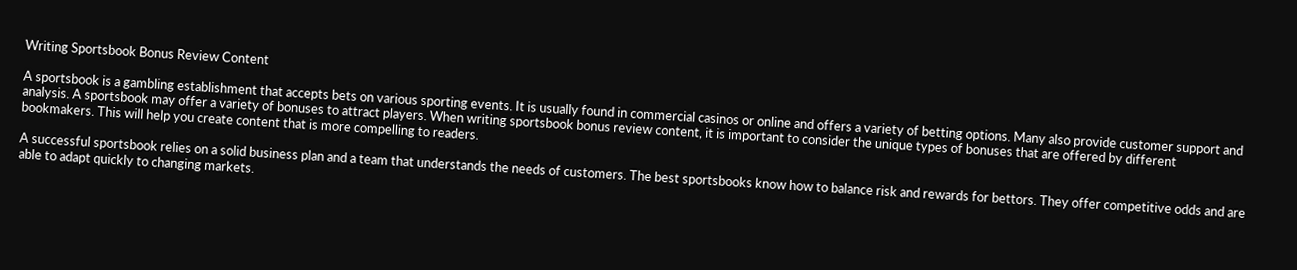Writing Sportsbook Bonus Review Content

A sportsbook is a gambling establishment that accepts bets on various sporting events. It is usually found in commercial casinos or online and offers a variety of betting options. Many also provide customer support and analysis. A sportsbook may offer a variety of bonuses to attract players. When writing sportsbook bonus review content, it is important to consider the unique types of bonuses that are offered by different bookmakers. This will help you create content that is more compelling to readers.

A successful sportsbook relies on a solid business plan and a team that understands the needs of customers. The best sportsbooks know how to balance risk and rewards for bettors. They offer competitive odds and are able to adapt quickly to changing markets.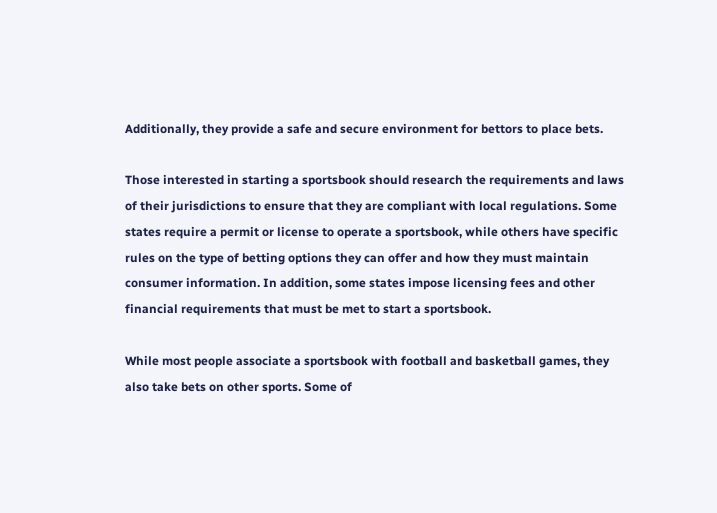Additionally, they provide a safe and secure environment for bettors to place bets.

Those interested in starting a sportsbook should research the requirements and laws of their jurisdictions to ensure that they are compliant with local regulations. Some states require a permit or license to operate a sportsbook, while others have specific rules on the type of betting options they can offer and how they must maintain consumer information. In addition, some states impose licensing fees and other financial requirements that must be met to start a sportsbook.

While most people associate a sportsbook with football and basketball games, they also take bets on other sports. Some of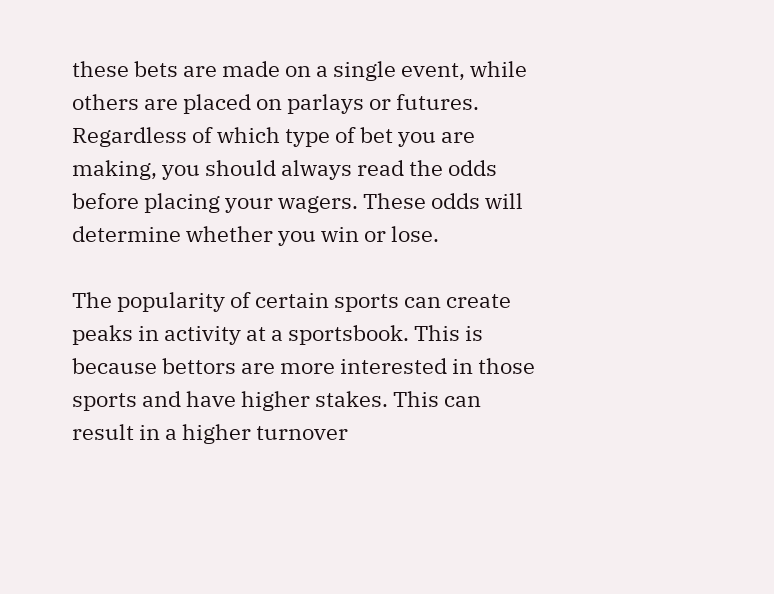these bets are made on a single event, while others are placed on parlays or futures. Regardless of which type of bet you are making, you should always read the odds before placing your wagers. These odds will determine whether you win or lose.

The popularity of certain sports can create peaks in activity at a sportsbook. This is because bettors are more interested in those sports and have higher stakes. This can result in a higher turnover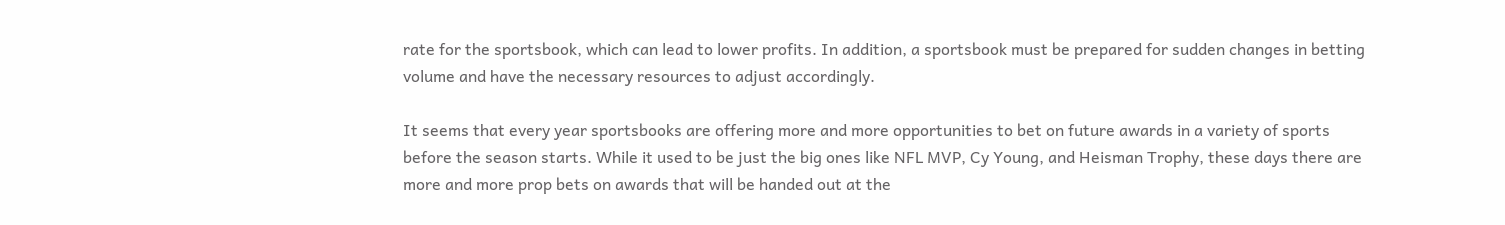rate for the sportsbook, which can lead to lower profits. In addition, a sportsbook must be prepared for sudden changes in betting volume and have the necessary resources to adjust accordingly.

It seems that every year sportsbooks are offering more and more opportunities to bet on future awards in a variety of sports before the season starts. While it used to be just the big ones like NFL MVP, Cy Young, and Heisman Trophy, these days there are more and more prop bets on awards that will be handed out at the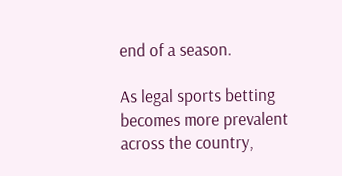end of a season.

As legal sports betting becomes more prevalent across the country,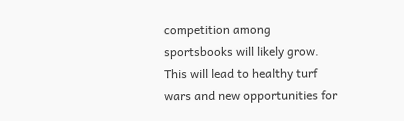competition among sportsbooks will likely grow. This will lead to healthy turf wars and new opportunities for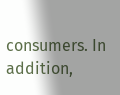consumers. In addition,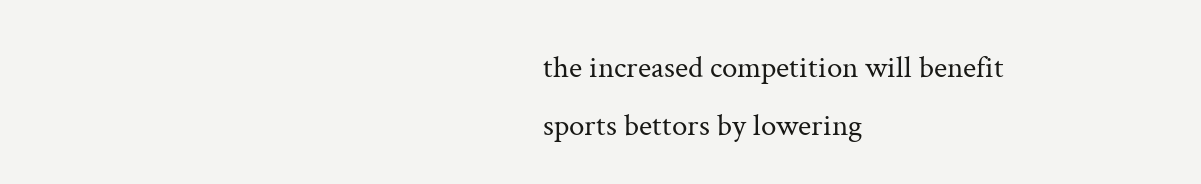the increased competition will benefit sports bettors by lowering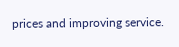prices and improving service.